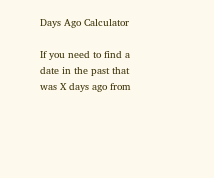Days Ago Calculator

If you need to find a date in the past that was X days ago from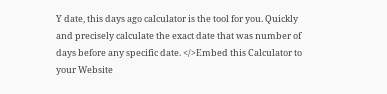Y date, this days ago calculator is the tool for you. Quickly and precisely calculate the exact date that was number of days before any specific date. </>Embed this Calculator to your Website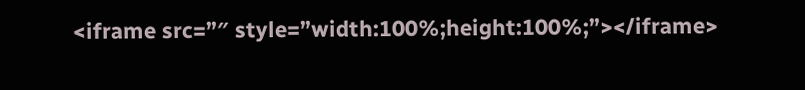<iframe src=”″ style=”width:100%;height:100%;”></iframe>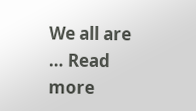We all are … Read more